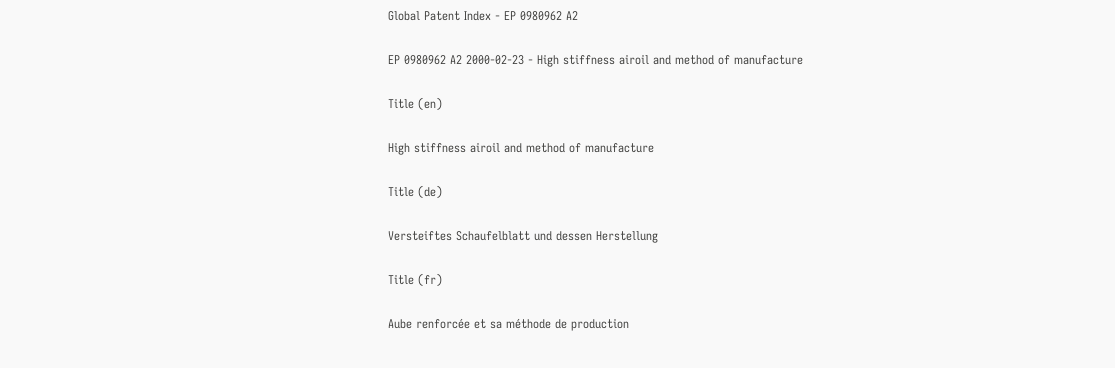Global Patent Index - EP 0980962 A2

EP 0980962 A2 2000-02-23 - High stiffness airoil and method of manufacture

Title (en)

High stiffness airoil and method of manufacture

Title (de)

Versteiftes Schaufelblatt und dessen Herstellung

Title (fr)

Aube renforcée et sa méthode de production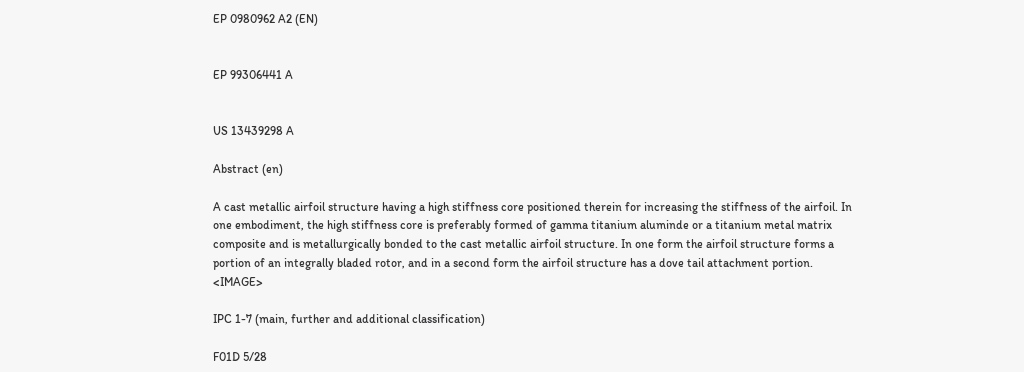EP 0980962 A2 (EN)


EP 99306441 A


US 13439298 A

Abstract (en)

A cast metallic airfoil structure having a high stiffness core positioned therein for increasing the stiffness of the airfoil. In one embodiment, the high stiffness core is preferably formed of gamma titanium aluminde or a titanium metal matrix composite and is metallurgically bonded to the cast metallic airfoil structure. In one form the airfoil structure forms a portion of an integrally bladed rotor, and in a second form the airfoil structure has a dove tail attachment portion. <IMAGE>

IPC 1-7 (main, further and additional classification)

F01D 5/28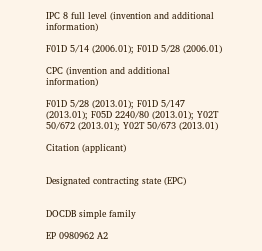IPC 8 full level (invention and additional information)

F01D 5/14 (2006.01); F01D 5/28 (2006.01)

CPC (invention and additional information)

F01D 5/28 (2013.01); F01D 5/147 (2013.01); F05D 2240/80 (2013.01); Y02T 50/672 (2013.01); Y02T 50/673 (2013.01)

Citation (applicant)


Designated contracting state (EPC)


DOCDB simple family

EP 0980962 A2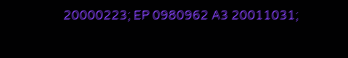20000223; EP 0980962 A3 20011031;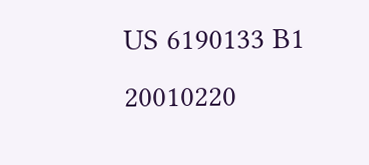US 6190133 B1 20010220